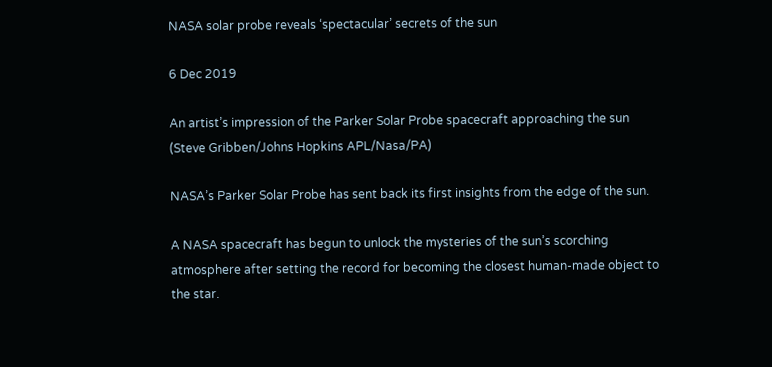NASA solar probe reveals ‘spectacular’ secrets of the sun

6 Dec 2019

An artist’s impression of the Parker Solar Probe spacecraft approaching the sun (Steve Gribben/Johns Hopkins APL/Nasa/PA)

NASA’s Parker Solar Probe has sent back its first insights from the edge of the sun.

A NASA spacecraft has begun to unlock the mysteries of the sun’s scorching atmosphere after setting the record for becoming the closest human-made object to the star.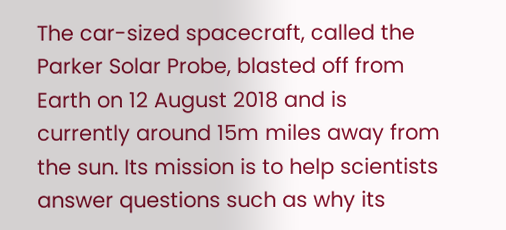The car-sized spacecraft, called the Parker Solar Probe, blasted off from Earth on 12 August 2018 and is currently around 15m miles away from the sun. Its mission is to help scientists answer questions such as why its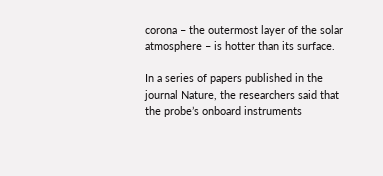corona – the outermost layer of the solar atmosphere – is hotter than its surface.

In a series of papers published in the journal Nature, the researchers said that the probe’s onboard instruments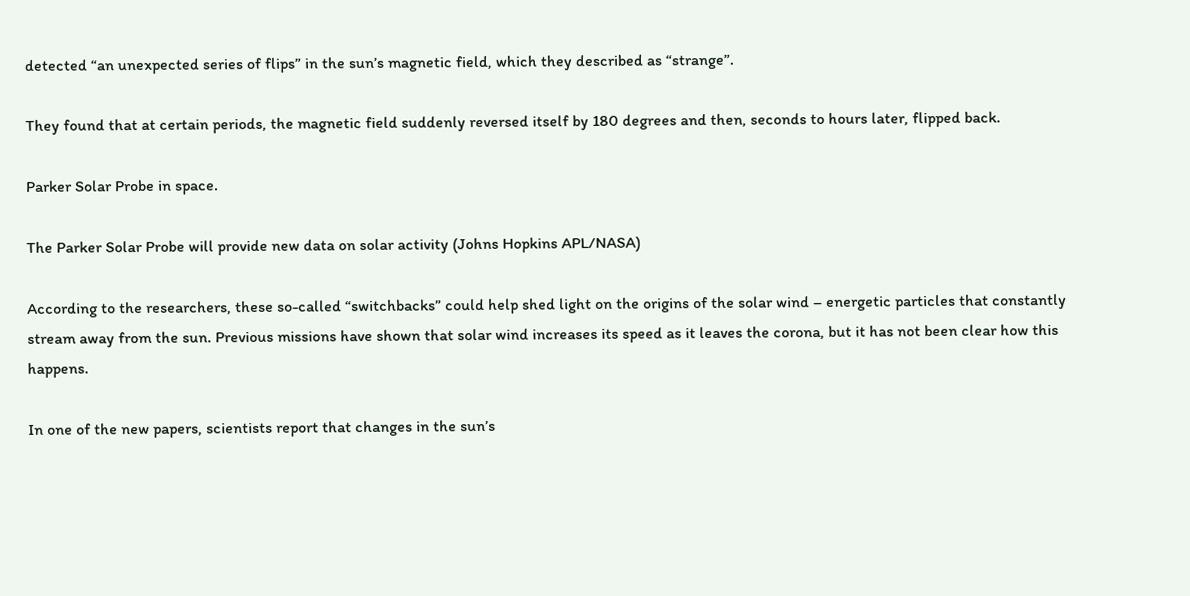detected “an unexpected series of flips” in the sun’s magnetic field, which they described as “strange”.

They found that at certain periods, the magnetic field suddenly reversed itself by 180 degrees and then, seconds to hours later, flipped back.

Parker Solar Probe in space.

The Parker Solar Probe will provide new data on solar activity (Johns Hopkins APL/NASA)

According to the researchers, these so-called “switchbacks” could help shed light on the origins of the solar wind – energetic particles that constantly stream away from the sun. Previous missions have shown that solar wind increases its speed as it leaves the corona, but it has not been clear how this happens.

In one of the new papers, scientists report that changes in the sun’s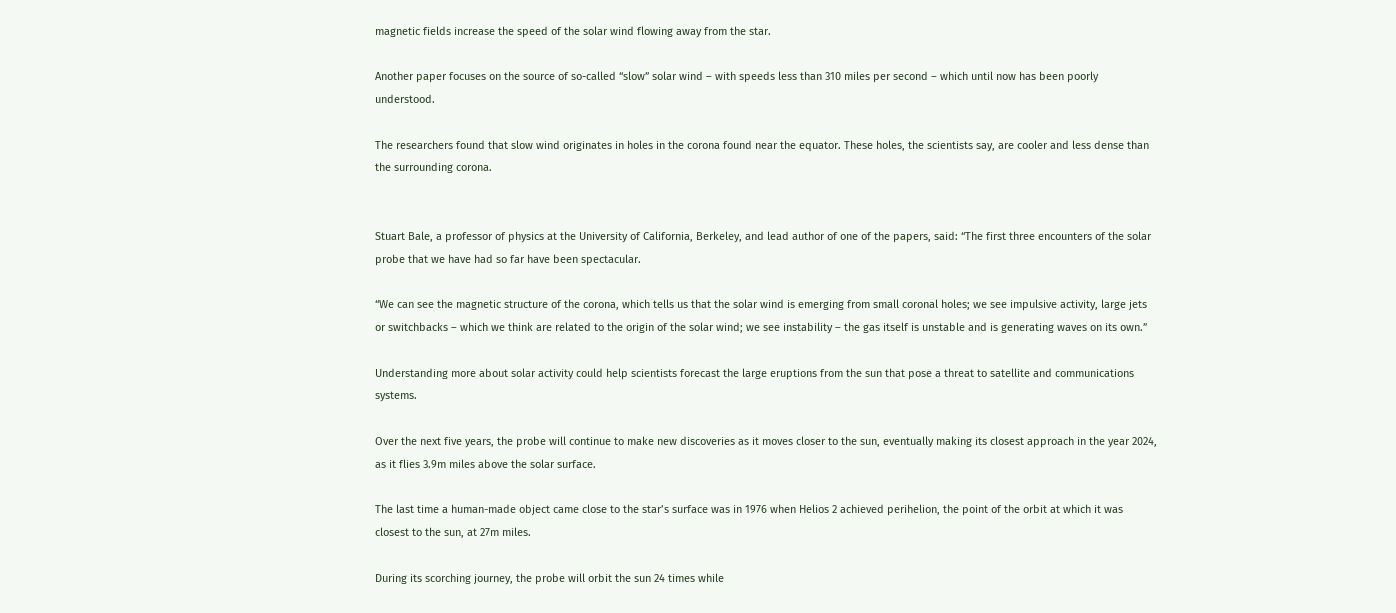magnetic fields increase the speed of the solar wind flowing away from the star.

Another paper focuses on the source of so-called “slow” solar wind – with speeds less than 310 miles per second – which until now has been poorly understood.

The researchers found that slow wind originates in holes in the corona found near the equator. These holes, the scientists say, are cooler and less dense than the surrounding corona.


Stuart Bale, a professor of physics at the University of California, Berkeley, and lead author of one of the papers, said: “The first three encounters of the solar probe that we have had so far have been spectacular.

“We can see the magnetic structure of the corona, which tells us that the solar wind is emerging from small coronal holes; we see impulsive activity, large jets or switchbacks – which we think are related to the origin of the solar wind; we see instability – the gas itself is unstable and is generating waves on its own.”

Understanding more about solar activity could help scientists forecast the large eruptions from the sun that pose a threat to satellite and communications systems.

Over the next five years, the probe will continue to make new discoveries as it moves closer to the sun, eventually making its closest approach in the year 2024, as it flies 3.9m miles above the solar surface.

The last time a human-made object came close to the star’s surface was in 1976 when Helios 2 achieved perihelion, the point of the orbit at which it was closest to the sun, at 27m miles.

During its scorching journey, the probe will orbit the sun 24 times while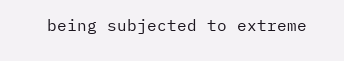being subjected to extreme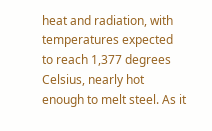heat and radiation, with temperatures expected to reach 1,377 degrees Celsius, nearly hot enough to melt steel. As it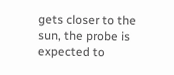gets closer to the sun, the probe is expected to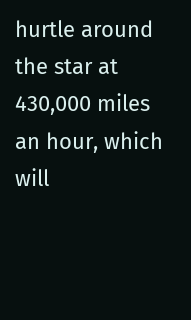hurtle around the star at 430,000 miles an hour, which will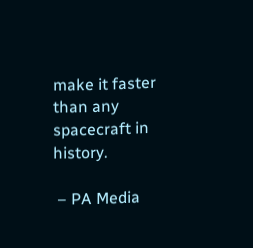make it faster than any spacecraft in history.

 – PA Media